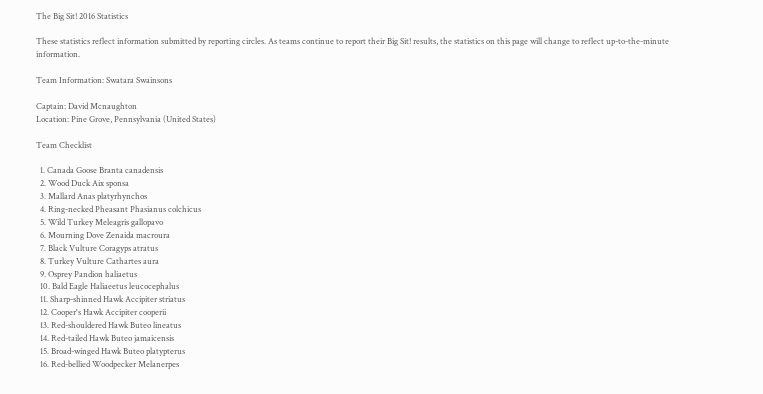The Big Sit! 2016 Statistics

These statistics reflect information submitted by reporting circles. As teams continue to report their Big Sit! results, the statistics on this page will change to reflect up-to-the-minute information.

Team Information: Swatara Swainsons

Captain: David Mcnaughton
Location: Pine Grove, Pennsylvania (United States)

Team Checklist

  1. Canada Goose Branta canadensis
  2. Wood Duck Aix sponsa
  3. Mallard Anas platyrhynchos
  4. Ring-necked Pheasant Phasianus colchicus
  5. Wild Turkey Meleagris gallopavo
  6. Mourning Dove Zenaida macroura
  7. Black Vulture Coragyps atratus
  8. Turkey Vulture Cathartes aura
  9. Osprey Pandion haliaetus
  10. Bald Eagle Haliaeetus leucocephalus
  11. Sharp-shinned Hawk Accipiter striatus
  12. Cooper's Hawk Accipiter cooperii
  13. Red-shouldered Hawk Buteo lineatus
  14. Red-tailed Hawk Buteo jamaicensis
  15. Broad-winged Hawk Buteo platypterus
  16. Red-bellied Woodpecker Melanerpes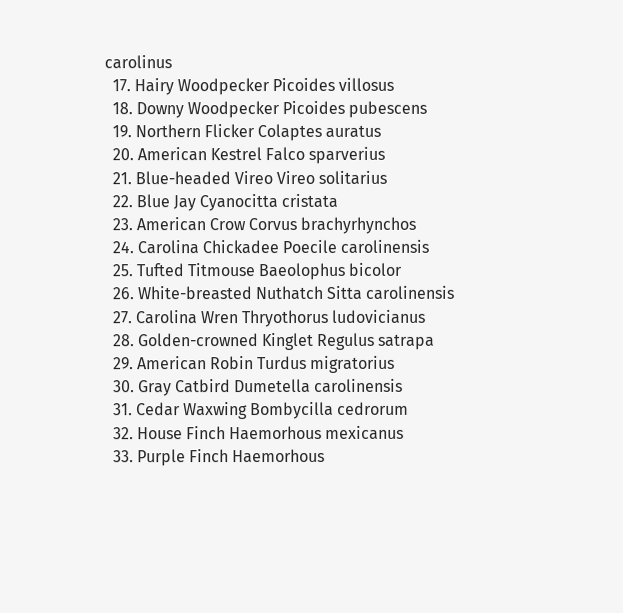carolinus
  17. Hairy Woodpecker Picoides villosus
  18. Downy Woodpecker Picoides pubescens
  19. Northern Flicker Colaptes auratus
  20. American Kestrel Falco sparverius
  21. Blue-headed Vireo Vireo solitarius
  22. Blue Jay Cyanocitta cristata
  23. American Crow Corvus brachyrhynchos
  24. Carolina Chickadee Poecile carolinensis
  25. Tufted Titmouse Baeolophus bicolor
  26. White-breasted Nuthatch Sitta carolinensis
  27. Carolina Wren Thryothorus ludovicianus
  28. Golden-crowned Kinglet Regulus satrapa
  29. American Robin Turdus migratorius
  30. Gray Catbird Dumetella carolinensis
  31. Cedar Waxwing Bombycilla cedrorum
  32. House Finch Haemorhous mexicanus
  33. Purple Finch Haemorhous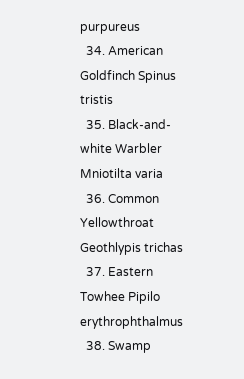purpureus
  34. American Goldfinch Spinus tristis
  35. Black-and-white Warbler Mniotilta varia
  36. Common Yellowthroat Geothlypis trichas
  37. Eastern Towhee Pipilo erythrophthalmus
  38. Swamp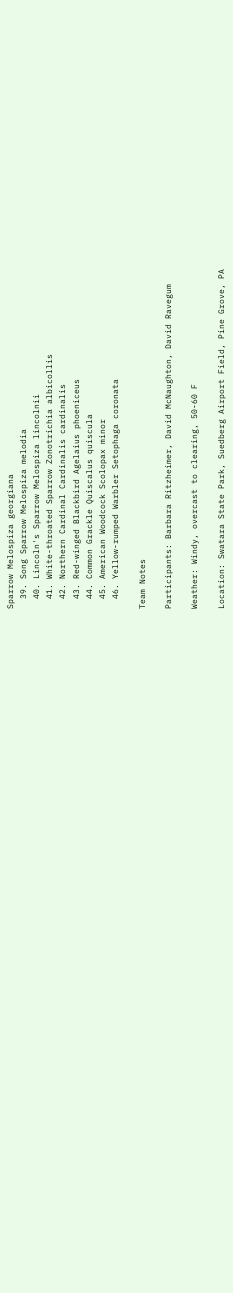Sparrow Melospiza georgiana
  39. Song Sparrow Melospiza melodia
  40. Lincoln's Sparrow Melospiza lincolnii
  41. White-throated Sparrow Zonotrichia albicollis
  42. Northern Cardinal Cardinalis cardinalis
  43. Red-winged Blackbird Agelaius phoeniceus
  44. Common Grackle Quiscalus quiscula
  45. American Woodcock Scolopax minor
  46. Yellow-rumped Warbler Setophaga coronata

Team Notes

Participants: Barbara Ritzheimer, David McNaughton, David Ravegum

Weather: Windy, overcast to clearing, 50-60 F

Location: Swatara State Park, Suedberg Airport Field, Pine Grove, PA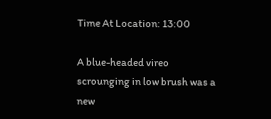Time At Location: 13:00

A blue-headed vireo scrounging in low brush was a new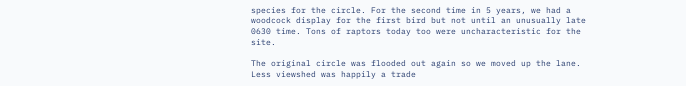species for the circle. For the second time in 5 years, we had a woodcock display for the first bird but not until an unusually late 0630 time. Tons of raptors today too were uncharacteristic for the site.

The original circle was flooded out again so we moved up the lane. Less viewshed was happily a trade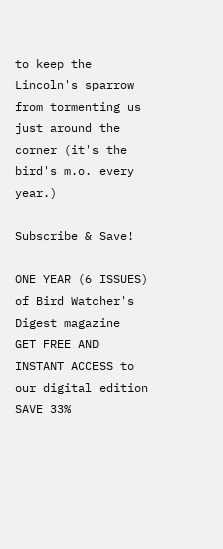to keep the Lincoln's sparrow from tormenting us just around the corner (it's the bird's m.o. every year.)

Subscribe & Save!

ONE YEAR (6 ISSUES) of Bird Watcher's Digest magazine
GET FREE AND INSTANT ACCESS to our digital edition
SAVE 33%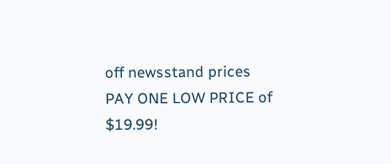off newsstand prices
PAY ONE LOW PRICE of $19.99!